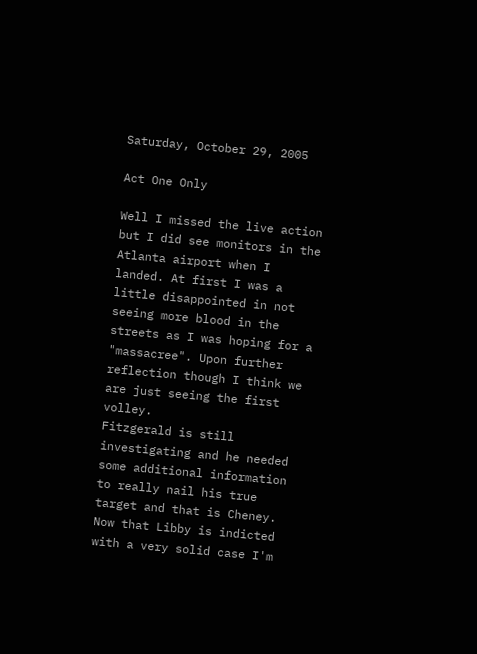Saturday, October 29, 2005

Act One Only

Well I missed the live action but I did see monitors in the Atlanta airport when I landed. At first I was a little disappointed in not seeing more blood in the streets as I was hoping for a "massacree". Upon further reflection though I think we are just seeing the first volley.
Fitzgerald is still investigating and he needed some additional information to really nail his true target and that is Cheney. Now that Libby is indicted with a very solid case I'm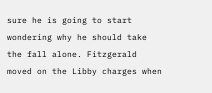sure he is going to start wondering why he should take the fall alone. Fitzgerald moved on the Libby charges when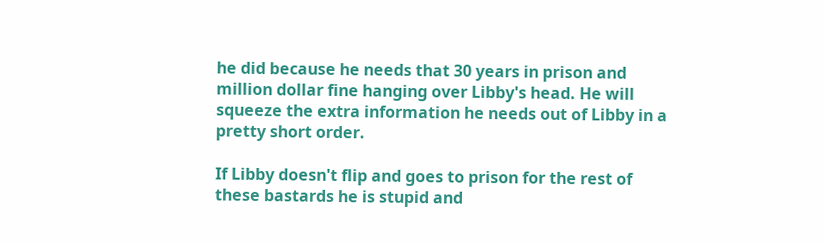he did because he needs that 30 years in prison and million dollar fine hanging over Libby's head. He will squeeze the extra information he needs out of Libby in a pretty short order.

If Libby doesn't flip and goes to prison for the rest of these bastards he is stupid and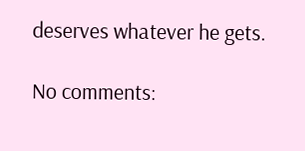deserves whatever he gets.

No comments: